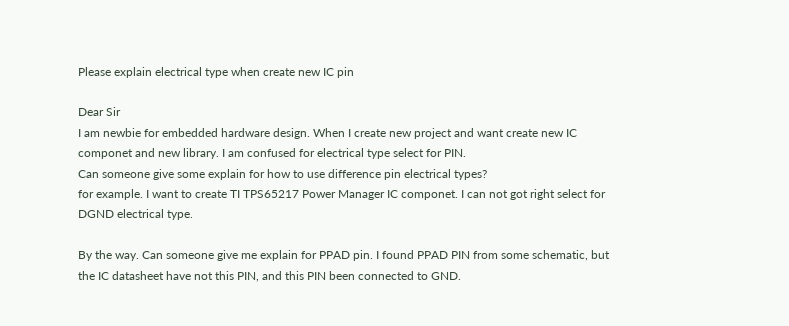Please explain electrical type when create new IC pin

Dear Sir
I am newbie for embedded hardware design. When I create new project and want create new IC componet and new library. I am confused for electrical type select for PIN.
Can someone give some explain for how to use difference pin electrical types?
for example. I want to create TI TPS65217 Power Manager IC componet. I can not got right select for DGND electrical type.

By the way. Can someone give me explain for PPAD pin. I found PPAD PIN from some schematic, but the IC datasheet have not this PIN, and this PIN been connected to GND.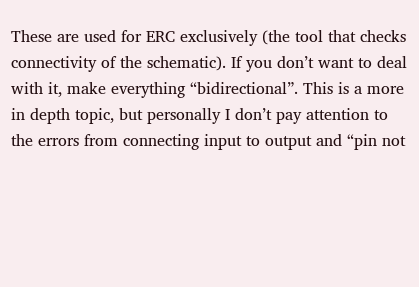These are used for ERC exclusively (the tool that checks connectivity of the schematic). If you don’t want to deal with it, make everything “bidirectional”. This is a more in depth topic, but personally I don’t pay attention to the errors from connecting input to output and “pin not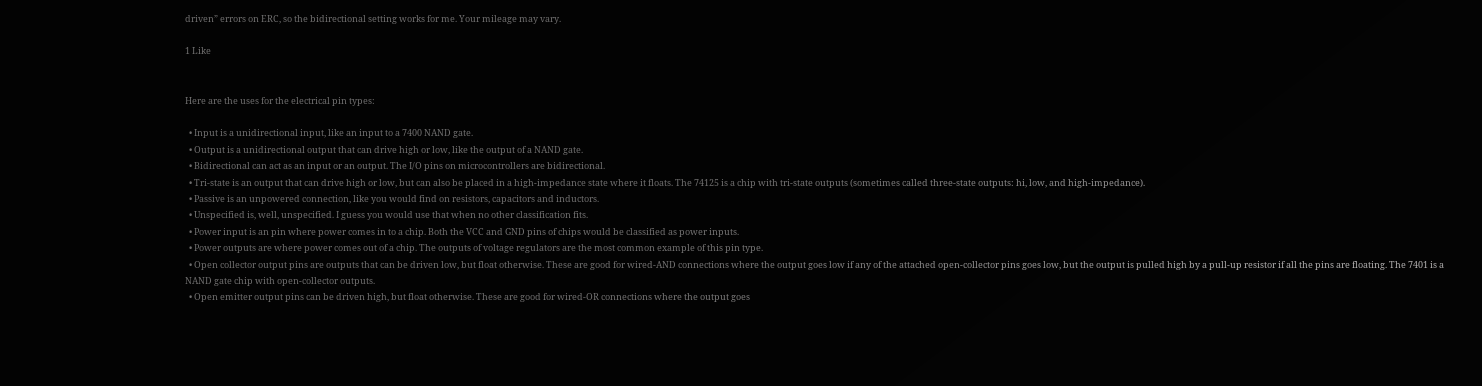driven” errors on ERC, so the bidirectional setting works for me. Your mileage may vary.

1 Like


Here are the uses for the electrical pin types:

  • Input is a unidirectional input, like an input to a 7400 NAND gate.
  • Output is a unidirectional output that can drive high or low, like the output of a NAND gate.
  • Bidirectional can act as an input or an output. The I/O pins on microcontrollers are bidirectional.
  • Tri-state is an output that can drive high or low, but can also be placed in a high-impedance state where it floats. The 74125 is a chip with tri-state outputs (sometimes called three-state outputs: hi, low, and high-impedance).
  • Passive is an unpowered connection, like you would find on resistors, capacitors and inductors.
  • Unspecified is, well, unspecified. I guess you would use that when no other classification fits.
  • Power input is an pin where power comes in to a chip. Both the VCC and GND pins of chips would be classified as power inputs.
  • Power outputs are where power comes out of a chip. The outputs of voltage regulators are the most common example of this pin type.
  • Open collector output pins are outputs that can be driven low, but float otherwise. These are good for wired-AND connections where the output goes low if any of the attached open-collector pins goes low, but the output is pulled high by a pull-up resistor if all the pins are floating. The 7401 is a NAND gate chip with open-collector outputs.
  • Open emitter output pins can be driven high, but float otherwise. These are good for wired-OR connections where the output goes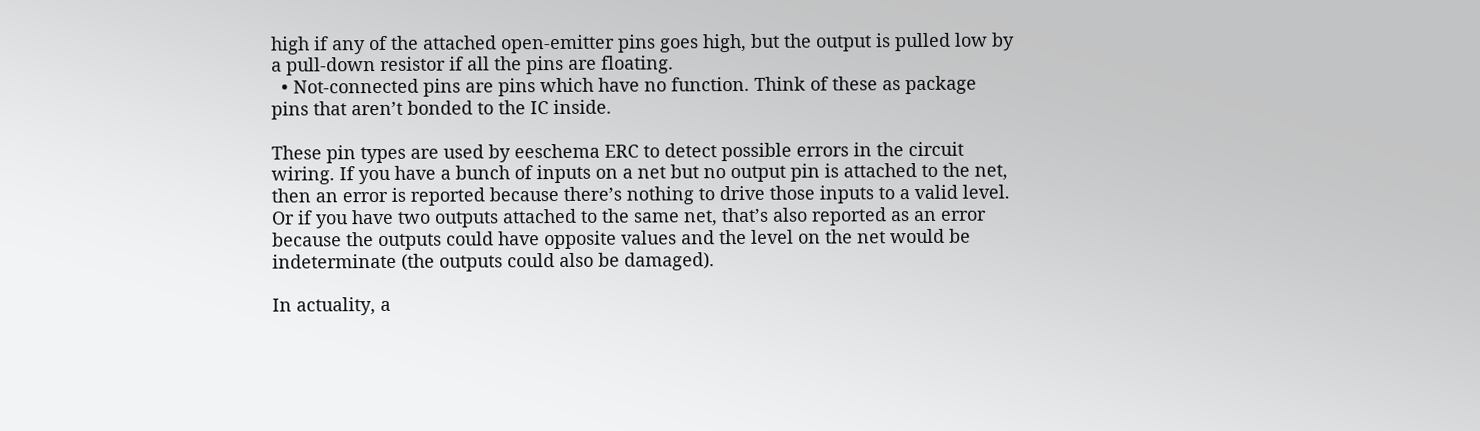high if any of the attached open-emitter pins goes high, but the output is pulled low by a pull-down resistor if all the pins are floating.
  • Not-connected pins are pins which have no function. Think of these as package pins that aren’t bonded to the IC inside.

These pin types are used by eeschema ERC to detect possible errors in the circuit wiring. If you have a bunch of inputs on a net but no output pin is attached to the net, then an error is reported because there’s nothing to drive those inputs to a valid level. Or if you have two outputs attached to the same net, that’s also reported as an error because the outputs could have opposite values and the level on the net would be indeterminate (the outputs could also be damaged).

In actuality, a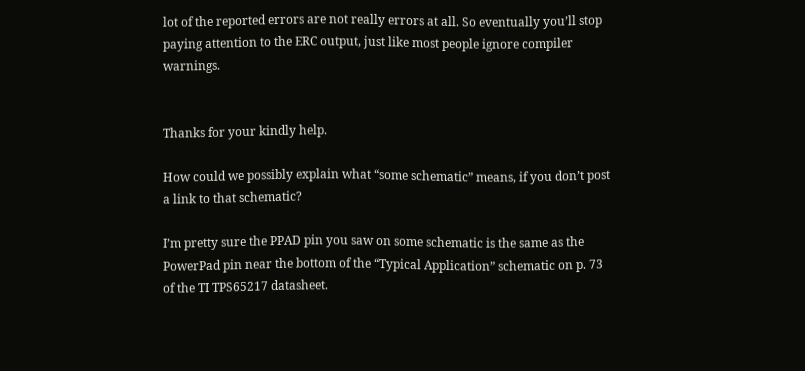lot of the reported errors are not really errors at all. So eventually you’ll stop paying attention to the ERC output, just like most people ignore compiler warnings.


Thanks for your kindly help.

How could we possibly explain what “some schematic” means, if you don’t post a link to that schematic?

I’m pretty sure the PPAD pin you saw on some schematic is the same as the PowerPad pin near the bottom of the “Typical Application” schematic on p. 73 of the TI TPS65217 datasheet.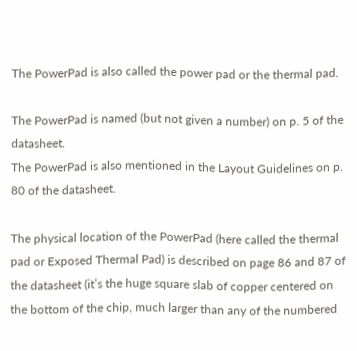The PowerPad is also called the power pad or the thermal pad.

The PowerPad is named (but not given a number) on p. 5 of the datasheet.
The PowerPad is also mentioned in the Layout Guidelines on p. 80 of the datasheet.

The physical location of the PowerPad (here called the thermal pad or Exposed Thermal Pad) is described on page 86 and 87 of the datasheet (it’s the huge square slab of copper centered on the bottom of the chip, much larger than any of the numbered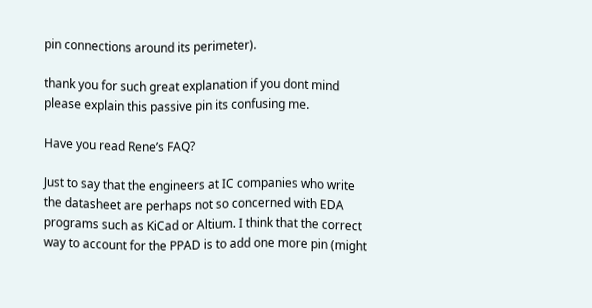pin connections around its perimeter).

thank you for such great explanation if you dont mind please explain this passive pin its confusing me.

Have you read Rene’s FAQ?

Just to say that the engineers at IC companies who write the datasheet are perhaps not so concerned with EDA programs such as KiCad or Altium. I think that the correct way to account for the PPAD is to add one more pin (might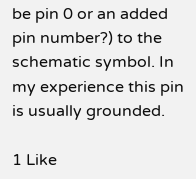be pin 0 or an added pin number?) to the schematic symbol. In my experience this pin is usually grounded.

1 Like